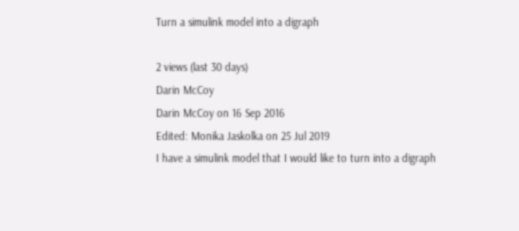Turn a simulink model into a digraph

2 views (last 30 days)
Darin McCoy
Darin McCoy on 16 Sep 2016
Edited: Monika Jaskolka on 25 Jul 2019
I have a simulink model that I would like to turn into a digraph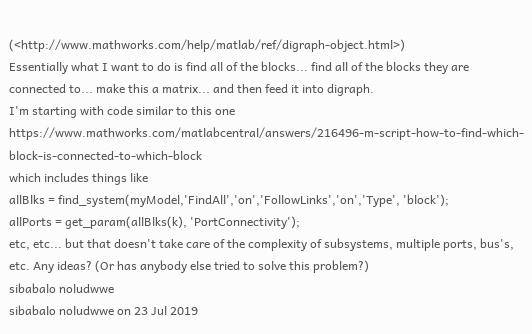(<http://www.mathworks.com/help/matlab/ref/digraph-object.html>)
Essentially what I want to do is find all of the blocks... find all of the blocks they are connected to... make this a matrix... and then feed it into digraph.
I'm starting with code similar to this one https://www.mathworks.com/matlabcentral/answers/216496-m-script-how-to-find-which-block-is-connected-to-which-block
which includes things like
allBlks = find_system(myModel,'FindAll','on','FollowLinks','on','Type', 'block');
allPorts = get_param(allBlks(k), 'PortConnectivity');
etc, etc... but that doesn't take care of the complexity of subsystems, multiple ports, bus's, etc. Any ideas? (Or has anybody else tried to solve this problem?)
sibabalo noludwwe
sibabalo noludwwe on 23 Jul 2019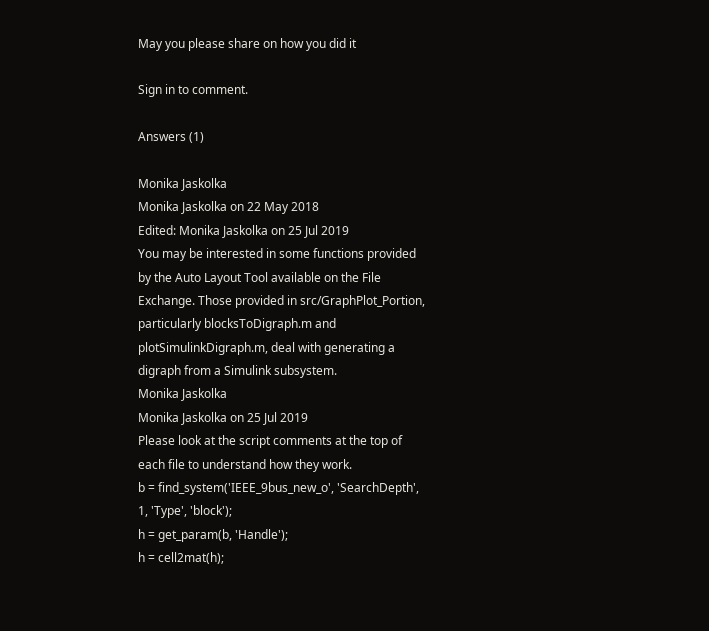May you please share on how you did it

Sign in to comment.

Answers (1)

Monika Jaskolka
Monika Jaskolka on 22 May 2018
Edited: Monika Jaskolka on 25 Jul 2019
You may be interested in some functions provided by the Auto Layout Tool available on the File Exchange. Those provided in src/GraphPlot_Portion, particularly blocksToDigraph.m and plotSimulinkDigraph.m, deal with generating a digraph from a Simulink subsystem.
Monika Jaskolka
Monika Jaskolka on 25 Jul 2019
Please look at the script comments at the top of each file to understand how they work.
b = find_system('IEEE_9bus_new_o', 'SearchDepth', 1, 'Type', 'block');
h = get_param(b, 'Handle');
h = cell2mat(h);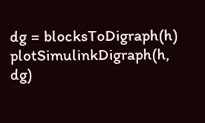dg = blocksToDigraph(h)
plotSimulinkDigraph(h, dg)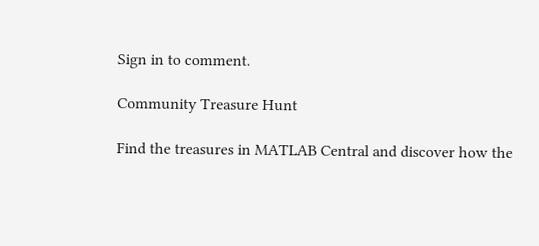Sign in to comment.

Community Treasure Hunt

Find the treasures in MATLAB Central and discover how the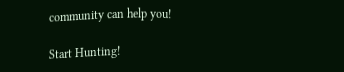community can help you!

Start Hunting!